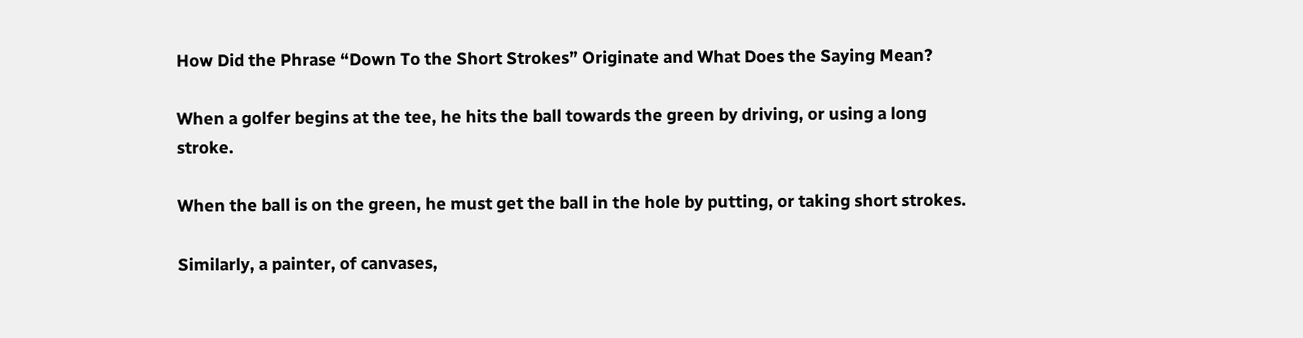How Did the Phrase “Down To the Short Strokes” Originate and What Does the Saying Mean?

When a golfer begins at the tee, he hits the ball towards the green by driving, or using a long stroke.

When the ball is on the green, he must get the ball in the hole by putting, or taking short strokes.

Similarly, a painter, of canvases,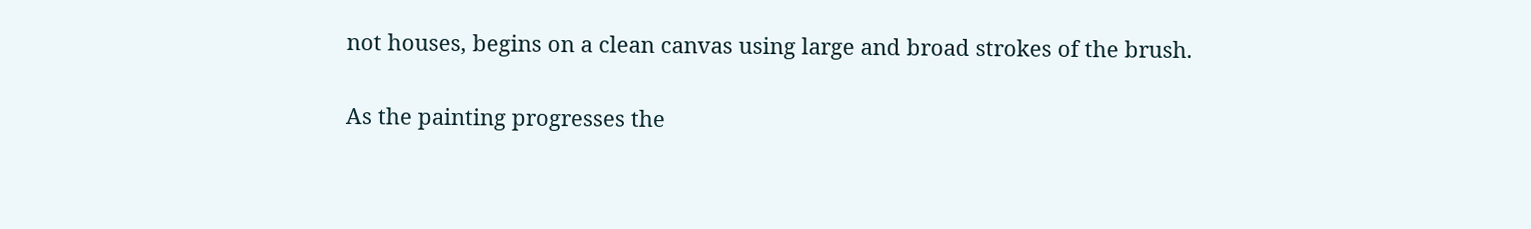not houses, begins on a clean canvas using large and broad strokes of the brush.

As the painting progresses the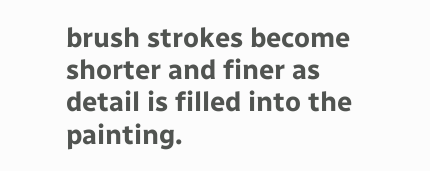brush strokes become shorter and finer as detail is filled into the painting.